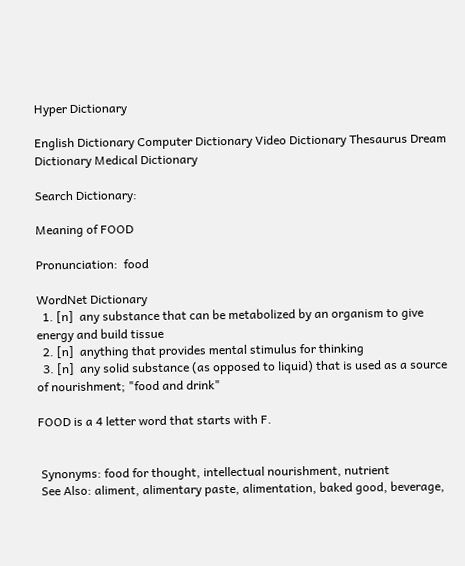Hyper Dictionary

English Dictionary Computer Dictionary Video Dictionary Thesaurus Dream Dictionary Medical Dictionary

Search Dictionary:

Meaning of FOOD

Pronunciation:  food

WordNet Dictionary
  1. [n]  any substance that can be metabolized by an organism to give energy and build tissue
  2. [n]  anything that provides mental stimulus for thinking
  3. [n]  any solid substance (as opposed to liquid) that is used as a source of nourishment; "food and drink"

FOOD is a 4 letter word that starts with F.


 Synonyms: food for thought, intellectual nourishment, nutrient
 See Also: aliment, alimentary paste, alimentation, baked good, beverage,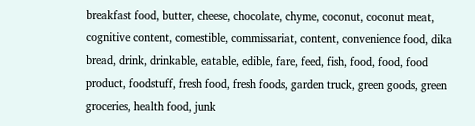breakfast food, butter, cheese, chocolate, chyme, coconut, coconut meat, cognitive content, comestible, commissariat, content, convenience food, dika bread, drink, drinkable, eatable, edible, fare, feed, fish, food, food, food product, foodstuff, fresh food, fresh foods, garden truck, green goods, green groceries, health food, junk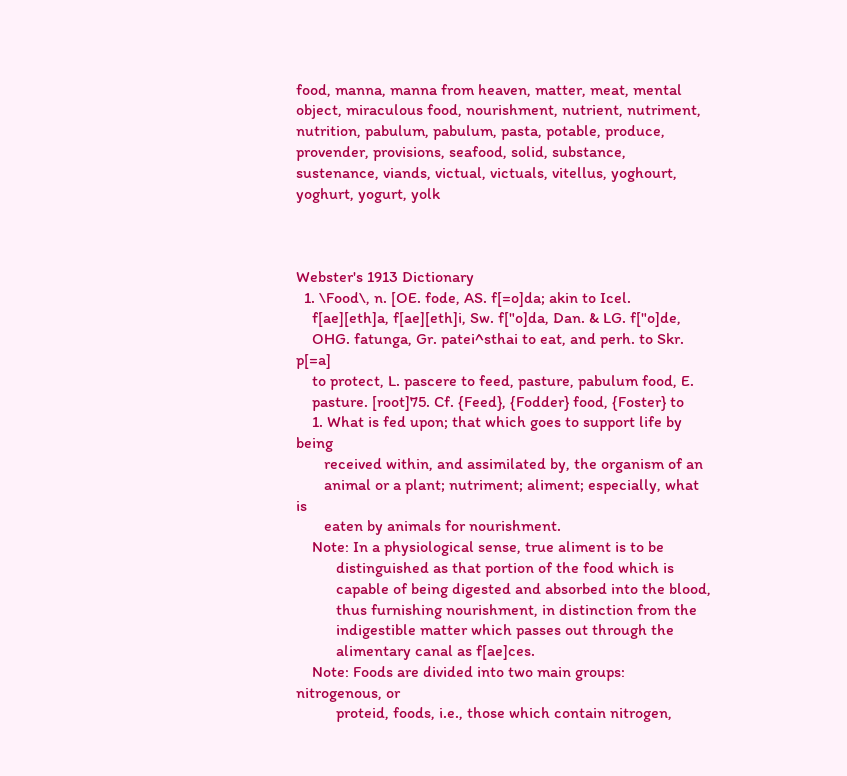food, manna, manna from heaven, matter, meat, mental object, miraculous food, nourishment, nutrient, nutriment, nutrition, pabulum, pabulum, pasta, potable, produce, provender, provisions, seafood, solid, substance, sustenance, viands, victual, victuals, vitellus, yoghourt, yoghurt, yogurt, yolk



Webster's 1913 Dictionary
  1. \Food\, n. [OE. fode, AS. f[=o]da; akin to Icel.
    f[ae][eth]a, f[ae][eth]i, Sw. f["o]da, Dan. & LG. f["o]de,
    OHG. fatunga, Gr. patei^sthai to eat, and perh. to Skr. p[=a]
    to protect, L. pascere to feed, pasture, pabulum food, E.
    pasture. [root]75. Cf. {Feed}, {Fodder} food, {Foster} to
    1. What is fed upon; that which goes to support life by being
       received within, and assimilated by, the organism of an
       animal or a plant; nutriment; aliment; especially, what is
       eaten by animals for nourishment.
    Note: In a physiological sense, true aliment is to be
          distinguished as that portion of the food which is
          capable of being digested and absorbed into the blood,
          thus furnishing nourishment, in distinction from the
          indigestible matter which passes out through the
          alimentary canal as f[ae]ces.
    Note: Foods are divided into two main groups: nitrogenous, or
          proteid, foods, i.e., those which contain nitrogen,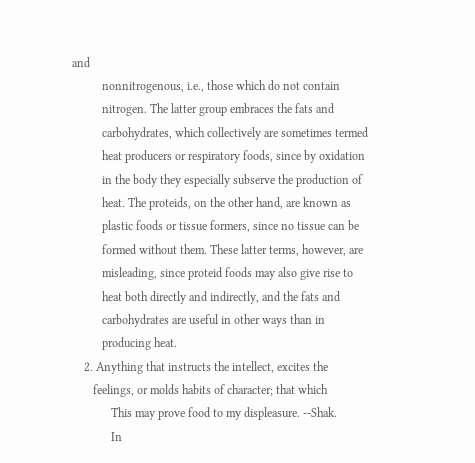and
          nonnitrogenous, i.e., those which do not contain
          nitrogen. The latter group embraces the fats and
          carbohydrates, which collectively are sometimes termed
          heat producers or respiratory foods, since by oxidation
          in the body they especially subserve the production of
          heat. The proteids, on the other hand, are known as
          plastic foods or tissue formers, since no tissue can be
          formed without them. These latter terms, however, are
          misleading, since proteid foods may also give rise to
          heat both directly and indirectly, and the fats and
          carbohydrates are useful in other ways than in
          producing heat.
    2. Anything that instructs the intellect, excites the
       feelings, or molds habits of character; that which
             This may prove food to my displeasure. --Shak.
             In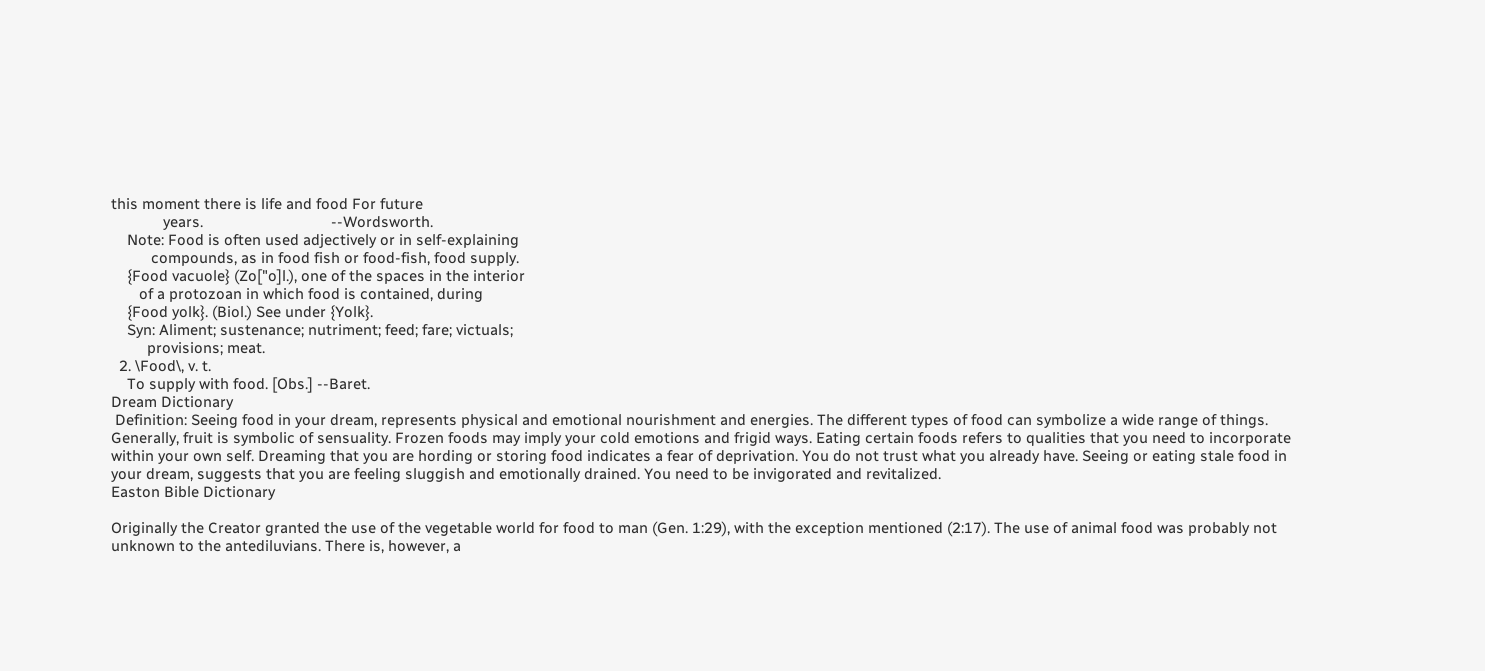this moment there is life and food For future
             years.                                --Wordsworth.
    Note: Food is often used adjectively or in self-explaining
          compounds, as in food fish or food-fish, food supply.
    {Food vacuole} (Zo["o]l.), one of the spaces in the interior
       of a protozoan in which food is contained, during
    {Food yolk}. (Biol.) See under {Yolk}.
    Syn: Aliment; sustenance; nutriment; feed; fare; victuals;
         provisions; meat.
  2. \Food\, v. t.
    To supply with food. [Obs.] --Baret.
Dream Dictionary
 Definition: Seeing food in your dream, represents physical and emotional nourishment and energies. The different types of food can symbolize a wide range of things. Generally, fruit is symbolic of sensuality. Frozen foods may imply your cold emotions and frigid ways. Eating certain foods refers to qualities that you need to incorporate within your own self. Dreaming that you are hording or storing food indicates a fear of deprivation. You do not trust what you already have. Seeing or eating stale food in your dream, suggests that you are feeling sluggish and emotionally drained. You need to be invigorated and revitalized.
Easton Bible Dictionary

Originally the Creator granted the use of the vegetable world for food to man (Gen. 1:29), with the exception mentioned (2:17). The use of animal food was probably not unknown to the antediluvians. There is, however, a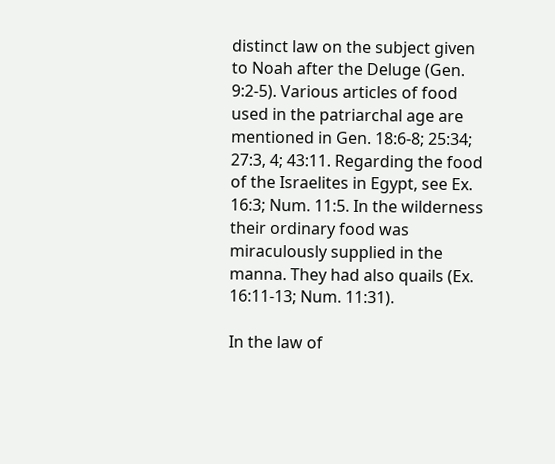distinct law on the subject given to Noah after the Deluge (Gen. 9:2-5). Various articles of food used in the patriarchal age are mentioned in Gen. 18:6-8; 25:34; 27:3, 4; 43:11. Regarding the food of the Israelites in Egypt, see Ex. 16:3; Num. 11:5. In the wilderness their ordinary food was miraculously supplied in the manna. They had also quails (Ex. 16:11-13; Num. 11:31).

In the law of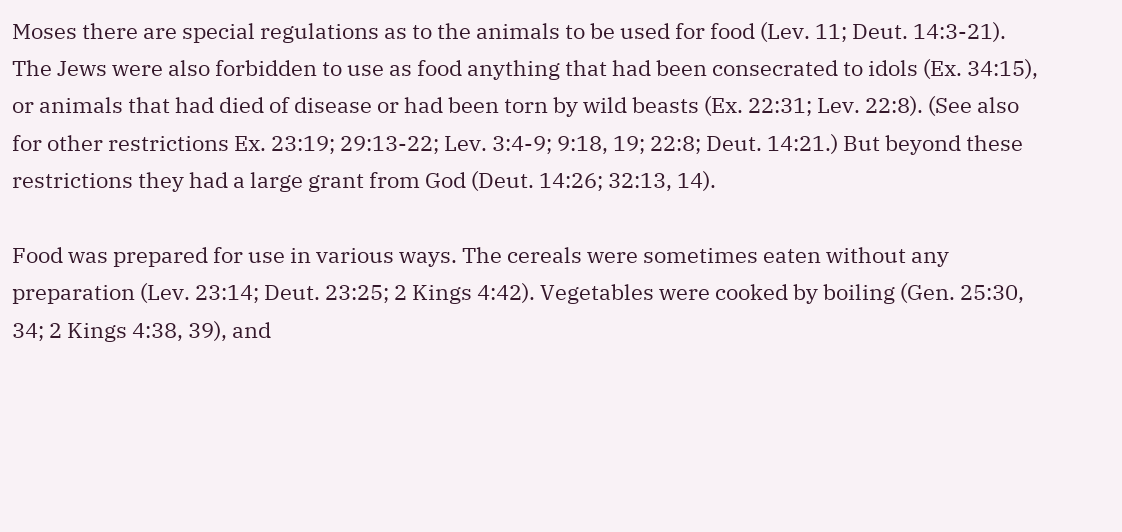Moses there are special regulations as to the animals to be used for food (Lev. 11; Deut. 14:3-21). The Jews were also forbidden to use as food anything that had been consecrated to idols (Ex. 34:15), or animals that had died of disease or had been torn by wild beasts (Ex. 22:31; Lev. 22:8). (See also for other restrictions Ex. 23:19; 29:13-22; Lev. 3:4-9; 9:18, 19; 22:8; Deut. 14:21.) But beyond these restrictions they had a large grant from God (Deut. 14:26; 32:13, 14).

Food was prepared for use in various ways. The cereals were sometimes eaten without any preparation (Lev. 23:14; Deut. 23:25; 2 Kings 4:42). Vegetables were cooked by boiling (Gen. 25:30, 34; 2 Kings 4:38, 39), and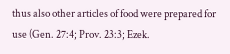thus also other articles of food were prepared for use (Gen. 27:4; Prov. 23:3; Ezek.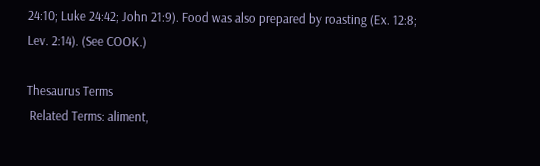24:10; Luke 24:42; John 21:9). Food was also prepared by roasting (Ex. 12:8; Lev. 2:14). (See COOK.)

Thesaurus Terms
 Related Terms: aliment,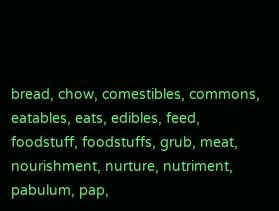bread, chow, comestibles, commons, eatables, eats, edibles, feed, foodstuff, foodstuffs, grub, meat, nourishment, nurture, nutriment, pabulum, pap,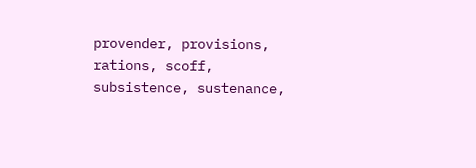provender, provisions, rations, scoff, subsistence, sustenance,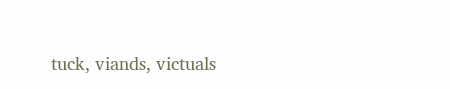tuck, viands, victuals